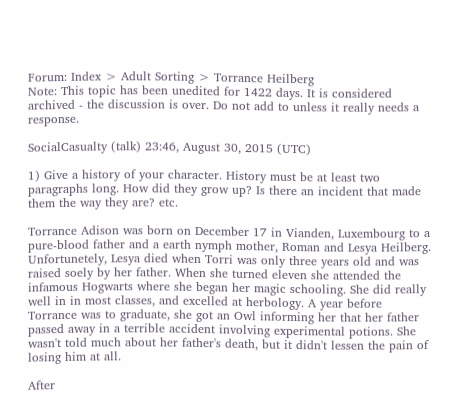Forum: Index > Adult Sorting > Torrance Heilberg
Note: This topic has been unedited for 1422 days. It is considered archived - the discussion is over. Do not add to unless it really needs a response.

SocialCasualty (talk) 23:46, August 30, 2015 (UTC)

1) Give a history of your character. History must be at least two paragraphs long. How did they grow up? Is there an incident that made them the way they are? etc.

Torrance Adison was born on December 17 in Vianden, Luxembourg to a pure-blood father and a earth nymph mother, Roman and Lesya Heilberg. Unfortunetely, Lesya died when Torri was only three years old and was raised soely by her father. When she turned eleven she attended the infamous Hogwarts where she began her magic schooling. She did really well in in most classes, and excelled at herbology. A year before Torrance was to graduate, she got an Owl informing her that her father passed away in a terrible accident involving experimental potions. She wasn't told much about her father's death, but it didn't lessen the pain of losing him at all.

After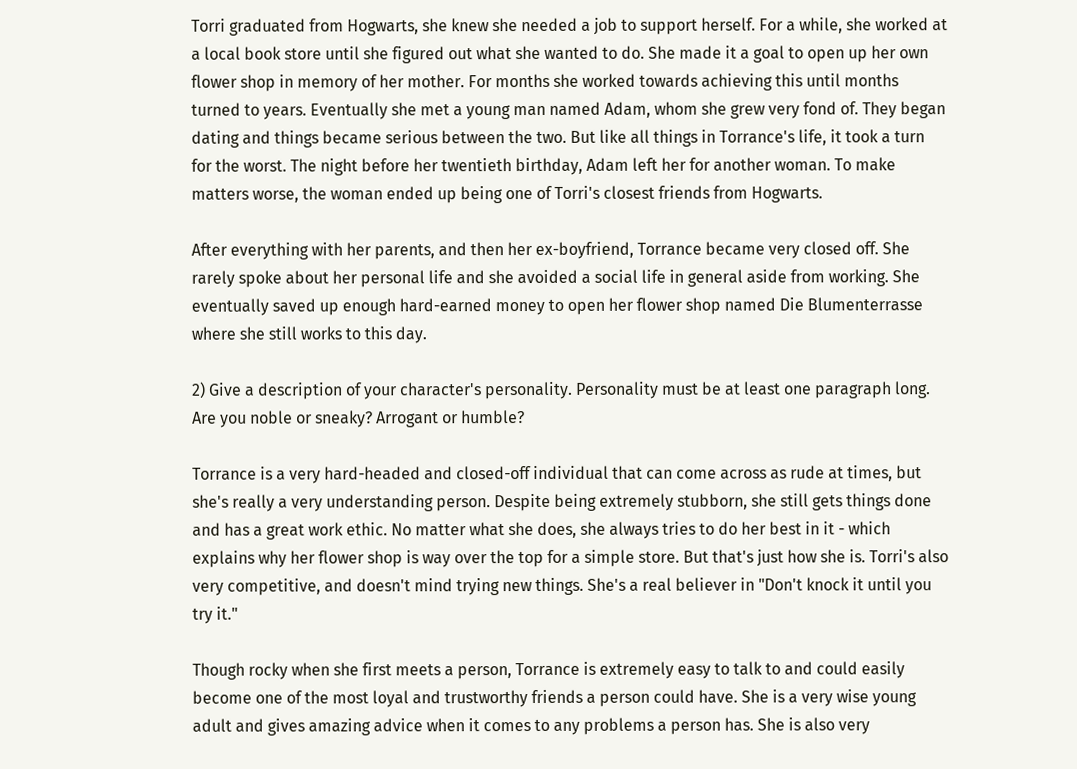Torri graduated from Hogwarts, she knew she needed a job to support herself. For a while, she worked at a local book store until she figured out what she wanted to do. She made it a goal to open up her own flower shop in memory of her mother. For months she worked towards achieving this until months turned to years. Eventually she met a young man named Adam, whom she grew very fond of. They began dating and things became serious between the two. But like all things in Torrance's life, it took a turn for the worst. The night before her twentieth birthday, Adam left her for another woman. To make matters worse, the woman ended up being one of Torri's closest friends from Hogwarts.

After everything with her parents, and then her ex-boyfriend, Torrance became very closed off. She rarely spoke about her personal life and she avoided a social life in general aside from working. She eventually saved up enough hard-earned money to open her flower shop named Die Blumenterrasse where she still works to this day.

2) Give a description of your character's personality. Personality must be at least one paragraph long. Are you noble or sneaky? Arrogant or humble?

Torrance is a very hard-headed and closed-off individual that can come across as rude at times, but she's really a very understanding person. Despite being extremely stubborn, she still gets things done and has a great work ethic. No matter what she does, she always tries to do her best in it - which explains why her flower shop is way over the top for a simple store. But that's just how she is. Torri's also very competitive, and doesn't mind trying new things. She's a real believer in "Don't knock it until you try it."

Though rocky when she first meets a person, Torrance is extremely easy to talk to and could easily become one of the most loyal and trustworthy friends a person could have. She is a very wise young adult and gives amazing advice when it comes to any problems a person has. She is also very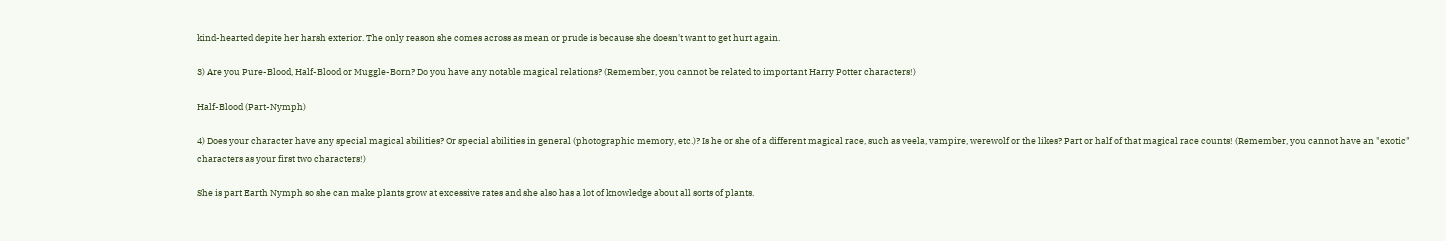kind-hearted depite her harsh exterior. The only reason she comes across as mean or prude is because she doesn't want to get hurt again.

3) Are you Pure-Blood, Half-Blood or Muggle-Born? Do you have any notable magical relations? (Remember, you cannot be related to important Harry Potter characters!)

Half-Blood (Part-Nymph)

4) Does your character have any special magical abilities? Or special abilities in general (photographic memory, etc.)? Is he or she of a different magical race, such as veela, vampire, werewolf or the likes? Part or half of that magical race counts! (Remember, you cannot have an "exotic" characters as your first two characters!)

She is part Earth Nymph so she can make plants grow at excessive rates and she also has a lot of knowledge about all sorts of plants.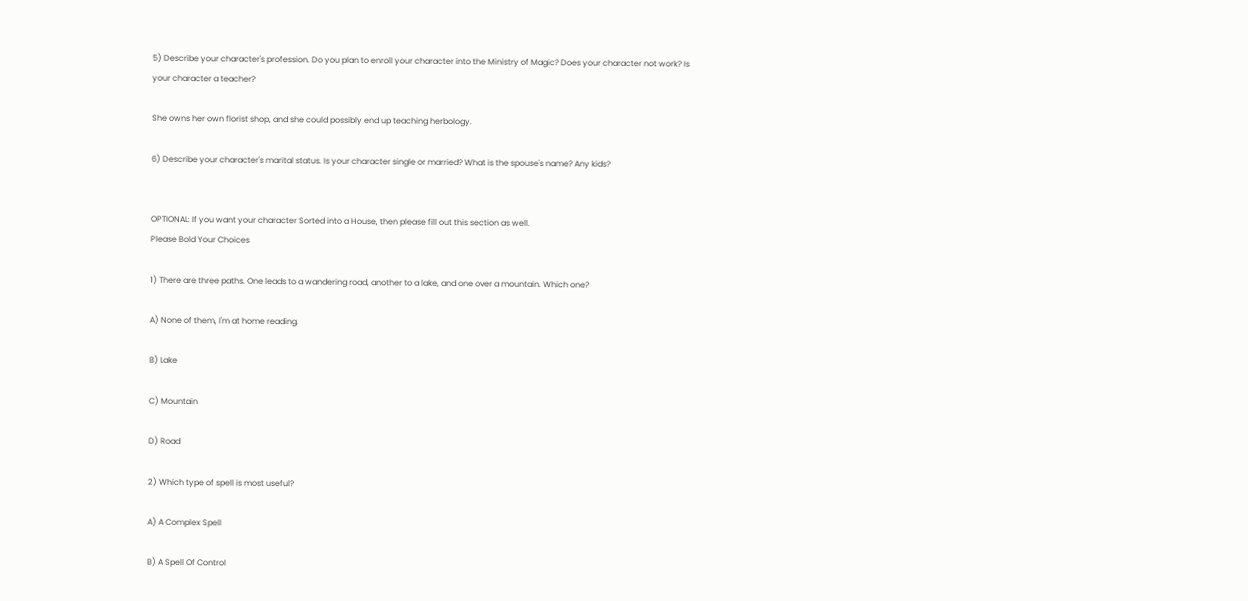5) Describe your character's profession. Do you plan to enroll your character into the Ministry of Magic? Does your character not work? Is your character a teacher?

She owns her own florist shop, and she could possibly end up teaching herbology.

6) Describe your character's marital status. Is your character single or married? What is the spouse's name? Any kids?


OPTIONAL: If you want your character Sorted into a House, then please fill out this section as well.
Please Bold Your Choices

1) There are three paths. One leads to a wandering road, another to a lake, and one over a mountain. Which one?

A) None of them, I'm at home reading.

B) Lake

C) Mountain

D) Road

2) Which type of spell is most useful?

A) A Complex Spell

B) A Spell Of Control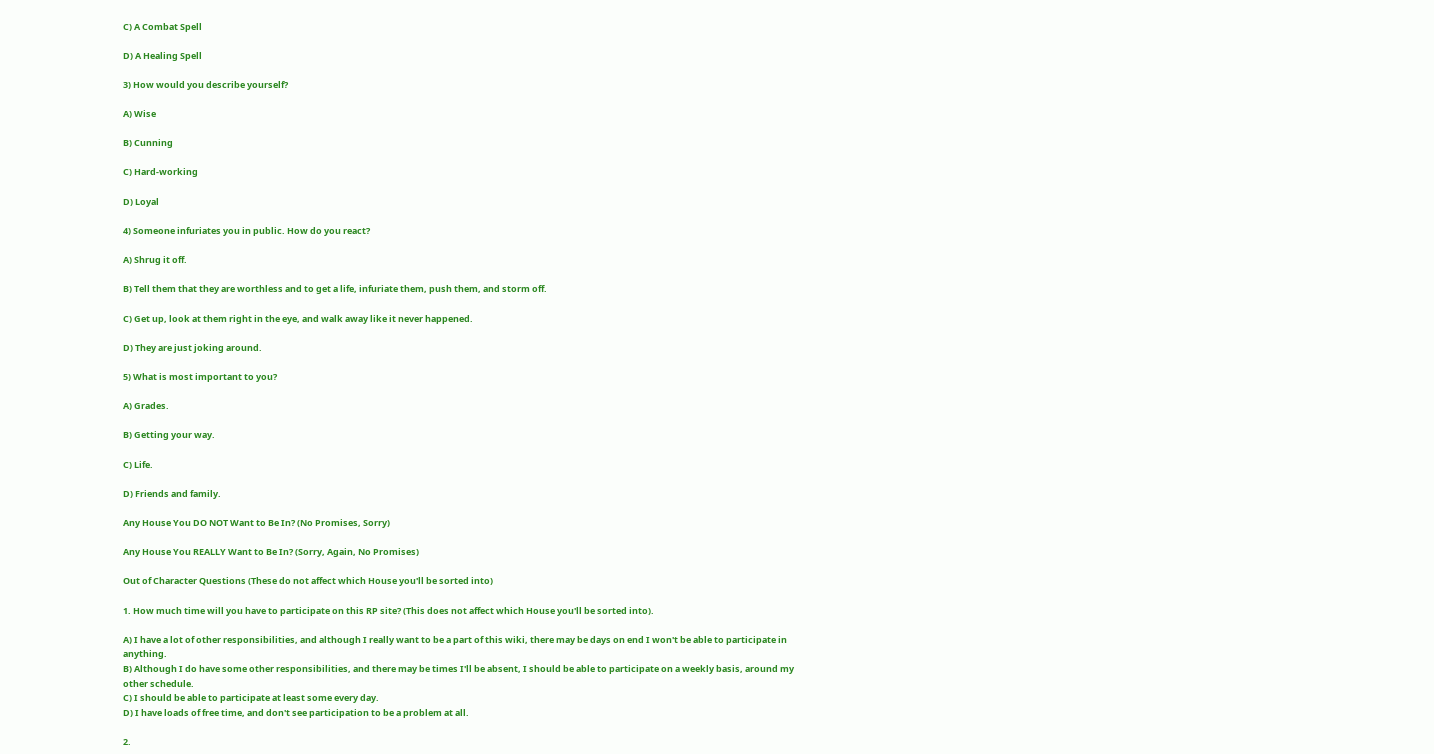C) A Combat Spell

D) A Healing Spell

3) How would you describe yourself?

A) Wise

B) Cunning

C) Hard-working

D) Loyal

4) Someone infuriates you in public. How do you react?

A) Shrug it off.

B) Tell them that they are worthless and to get a life, infuriate them, push them, and storm off.

C) Get up, look at them right in the eye, and walk away like it never happened.

D) They are just joking around.

5) What is most important to you?

A) Grades.

B) Getting your way.

C) Life.

D) Friends and family.

Any House You DO NOT Want to Be In? (No Promises, Sorry)

Any House You REALLY Want to Be In? (Sorry, Again, No Promises)

Out of Character Questions (These do not affect which House you'll be sorted into)

1. How much time will you have to participate on this RP site? (This does not affect which House you'll be sorted into).

A) I have a lot of other responsibilities, and although I really want to be a part of this wiki, there may be days on end I won't be able to participate in anything.
B) Although I do have some other responsibilities, and there may be times I'll be absent, I should be able to participate on a weekly basis, around my other schedule.
C) I should be able to participate at least some every day.
D) I have loads of free time, and don't see participation to be a problem at all.

2.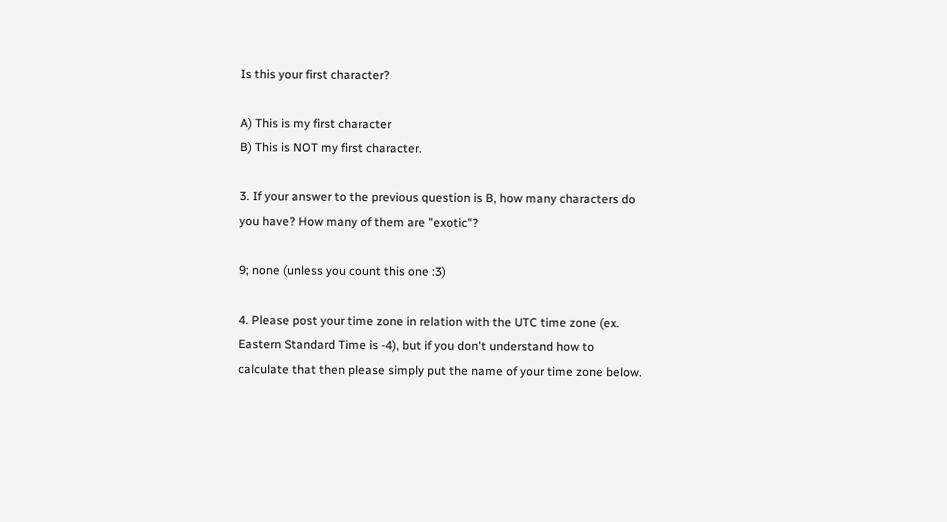Is this your first character?

A) This is my first character
B) This is NOT my first character.

3. If your answer to the previous question is B, how many characters do you have? How many of them are "exotic"?

9; none (unless you count this one :3)

4. Please post your time zone in relation with the UTC time zone (ex. Eastern Standard Time is -4), but if you don't understand how to calculate that then please simply put the name of your time zone below.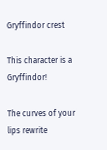Gryffindor crest

This character is a Gryffindor!

The curves of your lips rewrite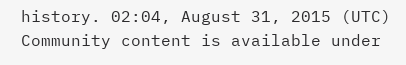history. 02:04, August 31, 2015 (UTC)
Community content is available under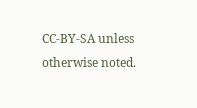CC-BY-SA unless otherwise noted.